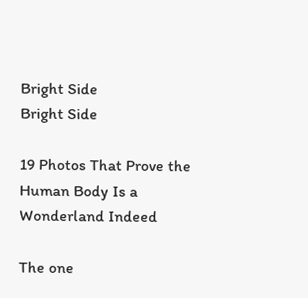Bright Side
Bright Side

19 Photos That Prove the Human Body Is a Wonderland Indeed

The one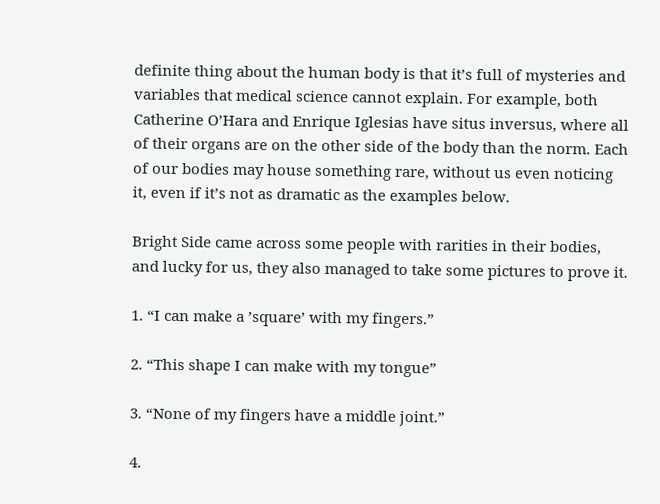definite thing about the human body is that it’s full of mysteries and variables that medical science cannot explain. For example, both Catherine O’Hara and Enrique Iglesias have situs inversus, where all of their organs are on the other side of the body than the norm. Each of our bodies may house something rare, without us even noticing it, even if it’s not as dramatic as the examples below.

Bright Side came across some people with rarities in their bodies, and lucky for us, they also managed to take some pictures to prove it.

1. “I can make a ’square’ with my fingers.”

2. “This shape I can make with my tongue”

3. “None of my fingers have a middle joint.”

4.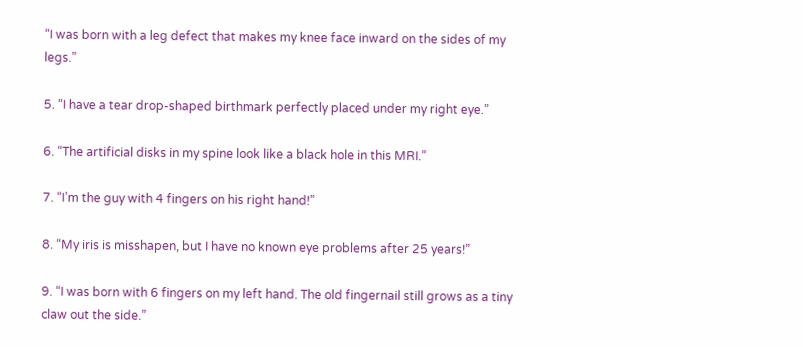“I was born with a leg defect that makes my knee face inward on the sides of my legs.”

5. “I have a tear drop-shaped birthmark perfectly placed under my right eye.”

6. “The artificial disks in my spine look like a black hole in this MRI.”

7. “I’m the guy with 4 fingers on his right hand!”

8. “My iris is misshapen, but I have no known eye problems after 25 years!”

9. “I was born with 6 fingers on my left hand. The old fingernail still grows as a tiny claw out the side.”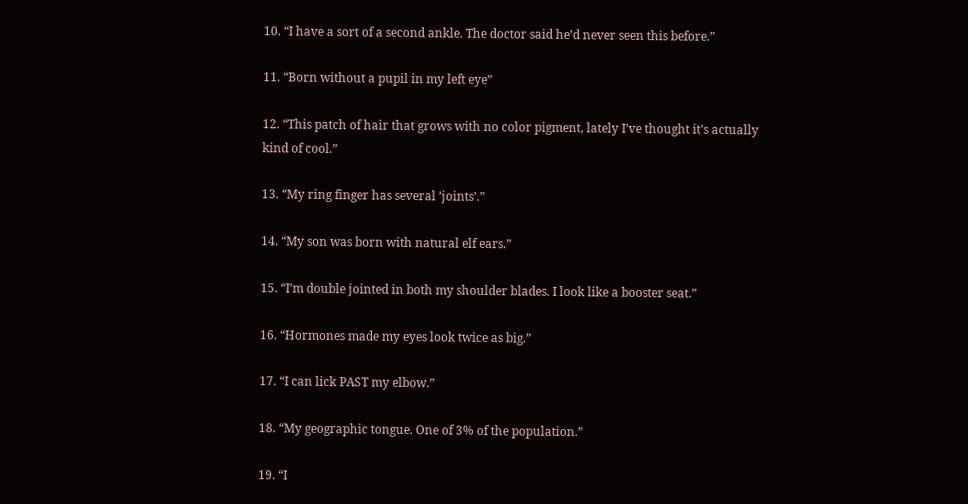10. “I have a sort of a second ankle. The doctor said he’d never seen this before.”

11. “Born without a pupil in my left eye”

12. “This patch of hair that grows with no color pigment, lately I’ve thought it’s actually kind of cool.”

13. “My ring finger has several ’joints’.”

14. “My son was born with natural elf ears.”

15. “I’m double jointed in both my shoulder blades. I look like a booster seat.”

16. “Hormones made my eyes look twice as big.”

17. “I can lick PAST my elbow.”

18. “My geographic tongue. One of 3% of the population.”

19. “I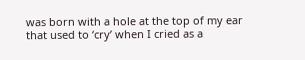was born with a hole at the top of my ear that used to ‘cry’ when I cried as a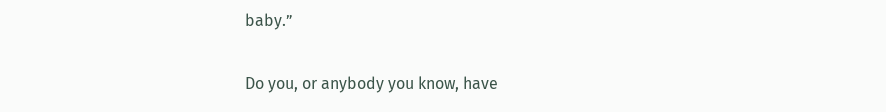baby.”

Do you, or anybody you know, have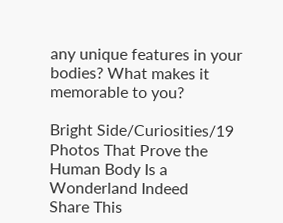any unique features in your bodies? What makes it memorable to you?

Bright Side/Curiosities/19 Photos That Prove the Human Body Is a Wonderland Indeed
Share This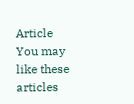Article
You may like these articles